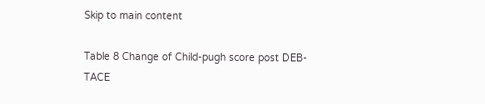Skip to main content

Table 8 Change of Child-pugh score post DEB-TACE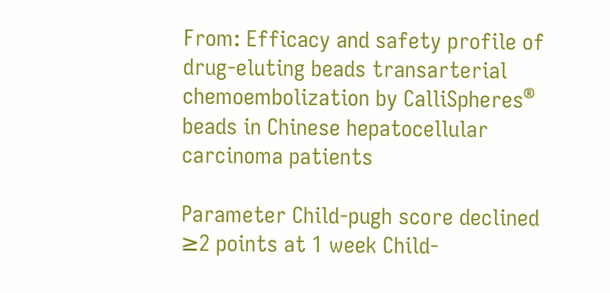From: Efficacy and safety profile of drug-eluting beads transarterial chemoembolization by CalliSpheres® beads in Chinese hepatocellular carcinoma patients

Parameter Child-pugh score declined ≥2 points at 1 week Child-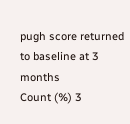pugh score returned to baseline at 3 months
Count (%) 3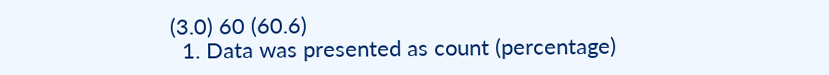(3.0) 60 (60.6)
  1. Data was presented as count (percentage)